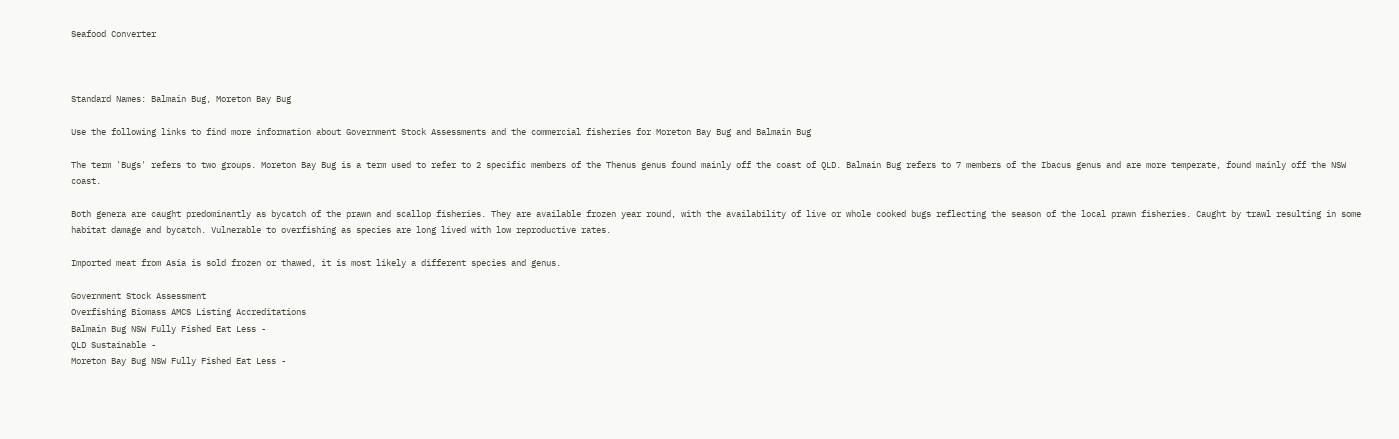Seafood Converter



Standard Names: Balmain Bug, Moreton Bay Bug

Use the following links to find more information about Government Stock Assessments and the commercial fisheries for Moreton Bay Bug and Balmain Bug

The term 'Bugs' refers to two groups. Moreton Bay Bug is a term used to refer to 2 specific members of the Thenus genus found mainly off the coast of QLD. Balmain Bug refers to 7 members of the Ibacus genus and are more temperate, found mainly off the NSW coast.

Both genera are caught predominantly as bycatch of the prawn and scallop fisheries. They are available frozen year round, with the availability of live or whole cooked bugs reflecting the season of the local prawn fisheries. Caught by trawl resulting in some habitat damage and bycatch. Vulnerable to overfishing as species are long lived with low reproductive rates.

Imported meat from Asia is sold frozen or thawed, it is most likely a different species and genus.

Government Stock Assessment
Overfishing Biomass AMCS Listing Accreditations
Balmain Bug NSW Fully Fished Eat Less -
QLD Sustainable -
Moreton Bay Bug NSW Fully Fished Eat Less -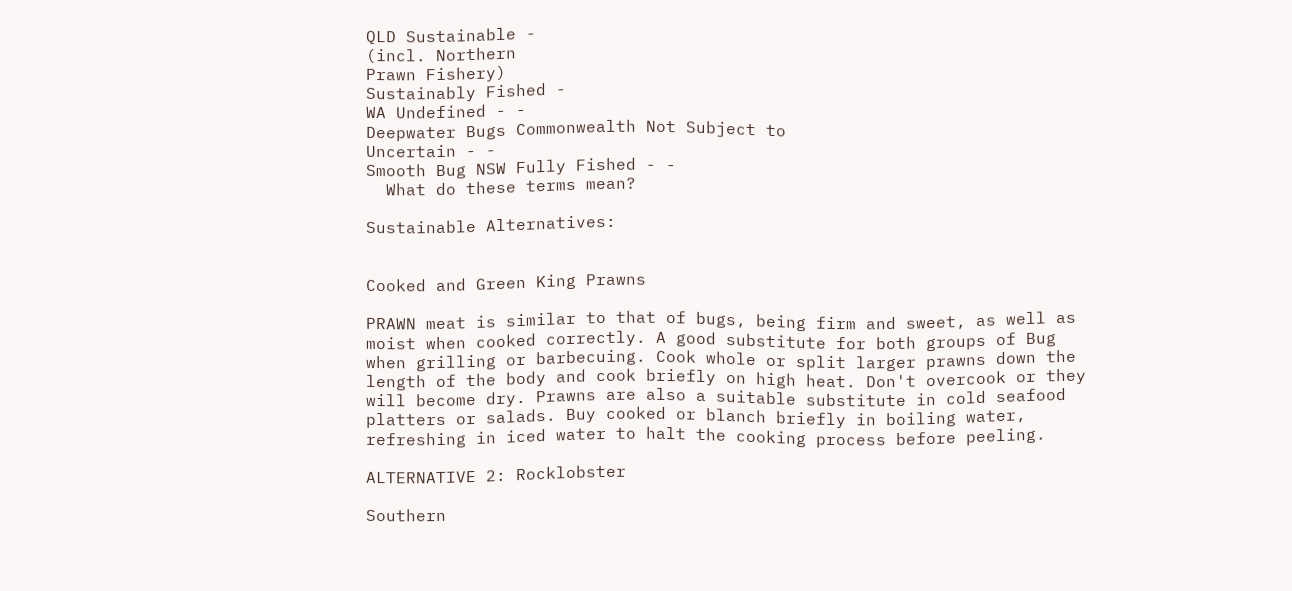QLD Sustainable -
(incl. Northern
Prawn Fishery)
Sustainably Fished -
WA Undefined - -
Deepwater Bugs Commonwealth Not Subject to
Uncertain - -
Smooth Bug NSW Fully Fished - -
  What do these terms mean?

Sustainable Alternatives:


Cooked and Green King Prawns

PRAWN meat is similar to that of bugs, being firm and sweet, as well as moist when cooked correctly. A good substitute for both groups of Bug when grilling or barbecuing. Cook whole or split larger prawns down the length of the body and cook briefly on high heat. Don't overcook or they will become dry. Prawns are also a suitable substitute in cold seafood platters or salads. Buy cooked or blanch briefly in boiling water, refreshing in iced water to halt the cooking process before peeling.

ALTERNATIVE 2: Rocklobster

Southern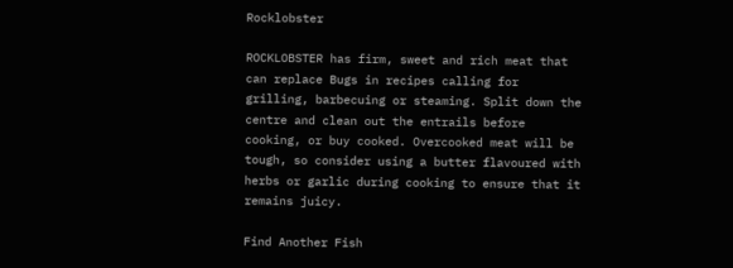Rocklobster

ROCKLOBSTER has firm, sweet and rich meat that can replace Bugs in recipes calling for grilling, barbecuing or steaming. Split down the centre and clean out the entrails before cooking, or buy cooked. Overcooked meat will be tough, so consider using a butter flavoured with herbs or garlic during cooking to ensure that it remains juicy.

Find Another Fish